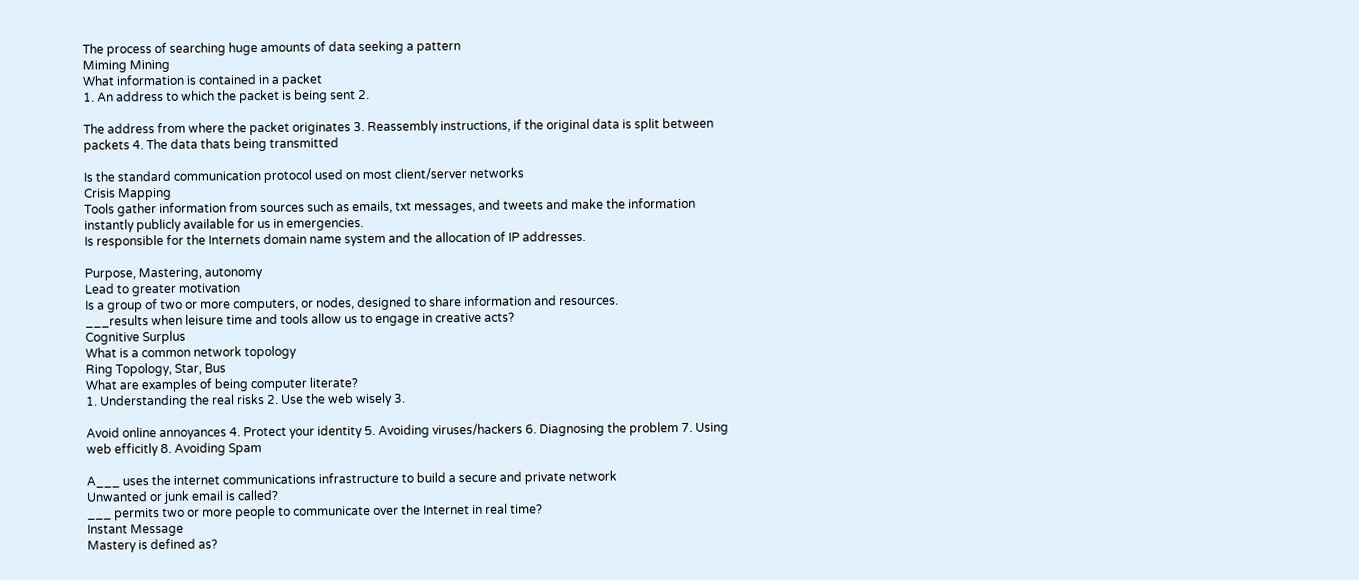The process of searching huge amounts of data seeking a pattern
Miming Mining
What information is contained in a packet
1. An address to which the packet is being sent 2.

The address from where the packet originates 3. Reassembly instructions, if the original data is split between packets 4. The data thats being transmitted

Is the standard communication protocol used on most client/server networks
Crisis Mapping
Tools gather information from sources such as emails, txt messages, and tweets and make the information instantly publicly available for us in emergencies.
Is responsible for the Internets domain name system and the allocation of IP addresses.

Purpose, Mastering, autonomy
Lead to greater motivation
Is a group of two or more computers, or nodes, designed to share information and resources.
___results when leisure time and tools allow us to engage in creative acts?
Cognitive Surplus
What is a common network topology
Ring Topology, Star, Bus
What are examples of being computer literate?
1. Understanding the real risks 2. Use the web wisely 3.

Avoid online annoyances 4. Protect your identity 5. Avoiding viruses/hackers 6. Diagnosing the problem 7. Using web efficitly 8. Avoiding Spam

A___ uses the internet communications infrastructure to build a secure and private network
Unwanted or junk email is called?
___ permits two or more people to communicate over the Internet in real time?
Instant Message
Mastery is defined as?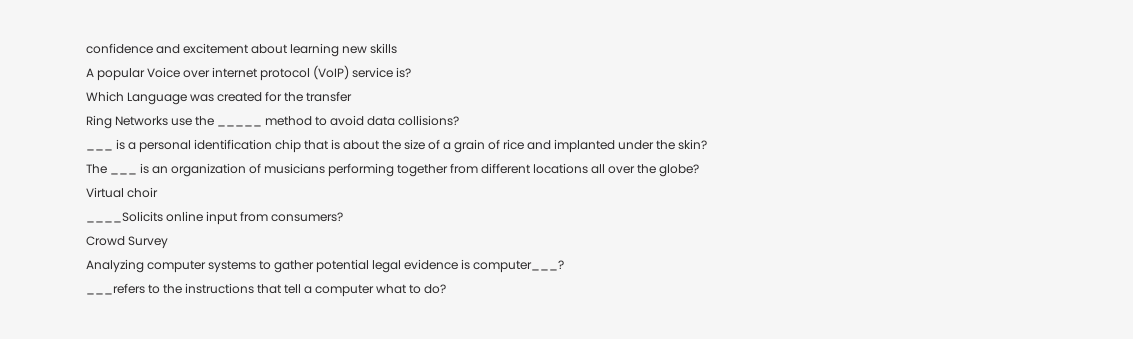confidence and excitement about learning new skills
A popular Voice over internet protocol (VoIP) service is?
Which Language was created for the transfer
Ring Networks use the _____ method to avoid data collisions?
___ is a personal identification chip that is about the size of a grain of rice and implanted under the skin?
The ___ is an organization of musicians performing together from different locations all over the globe?
Virtual choir
____Solicits online input from consumers?
Crowd Survey
Analyzing computer systems to gather potential legal evidence is computer___?
___refers to the instructions that tell a computer what to do?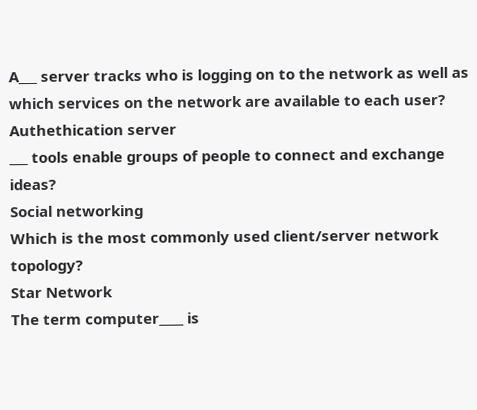A___ server tracks who is logging on to the network as well as which services on the network are available to each user?
Authethication server
___ tools enable groups of people to connect and exchange ideas?
Social networking
Which is the most commonly used client/server network topology?
Star Network
The term computer____ is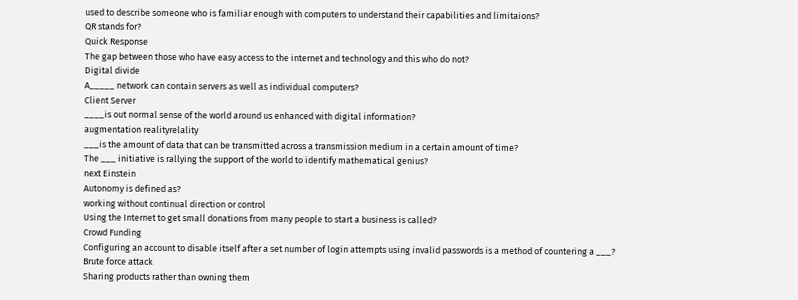used to describe someone who is familiar enough with computers to understand their capabilities and limitaions?
QR stands for?
Quick Response
The gap between those who have easy access to the internet and technology and this who do not?
Digital divide
A_____ network can contain servers as well as individual computers?
Client Server
____is out normal sense of the world around us enhanced with digital information?
augmentation realityrelality
___is the amount of data that can be transmitted across a transmission medium in a certain amount of time?
The ___ initiative is rallying the support of the world to identify mathematical genius?
next Einstein
Autonomy is defined as?
working without continual direction or control
Using the Internet to get small donations from many people to start a business is called?
Crowd Funding
Configuring an account to disable itself after a set number of login attempts using invalid passwords is a method of countering a ___?
Brute force attack
Sharing products rather than owning them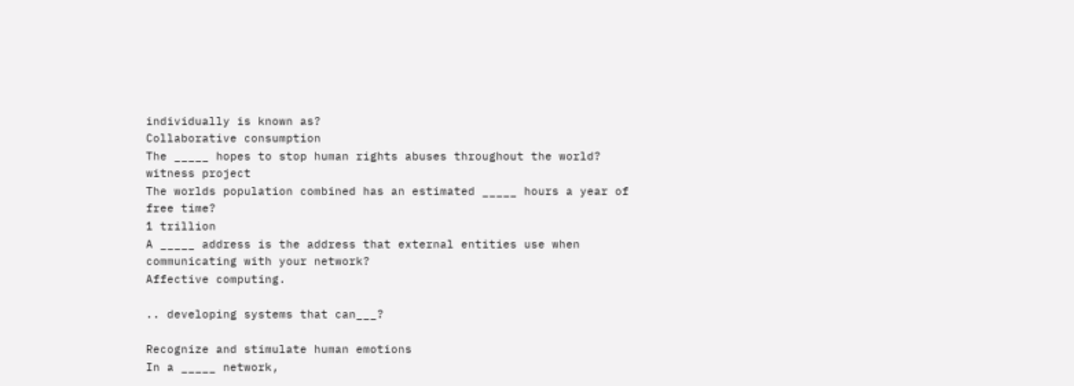individually is known as?
Collaborative consumption
The _____ hopes to stop human rights abuses throughout the world?
witness project
The worlds population combined has an estimated _____ hours a year of free time?
1 trillion
A _____ address is the address that external entities use when communicating with your network?
Affective computing.

.. developing systems that can___?

Recognize and stimulate human emotions
In a _____ network,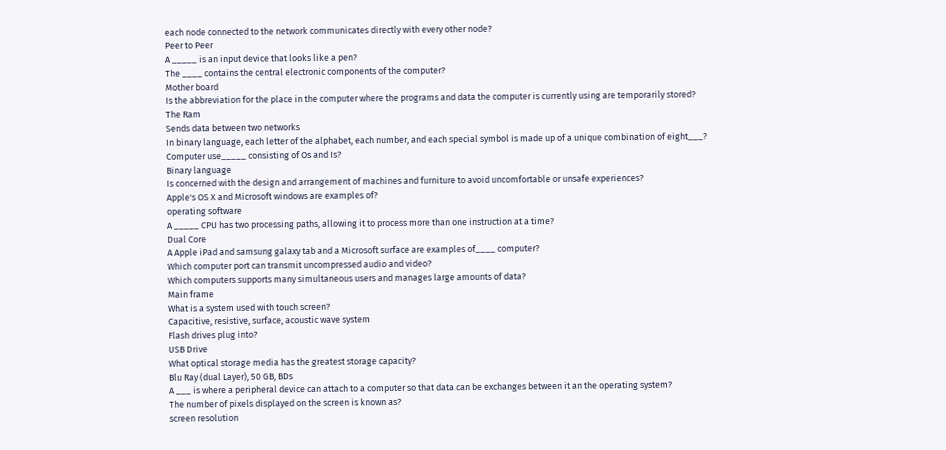each node connected to the network communicates directly with every other node?
Peer to Peer
A _____ is an input device that looks like a pen?
The ____ contains the central electronic components of the computer?
Mother board
Is the abbreviation for the place in the computer where the programs and data the computer is currently using are temporarily stored?
The Ram
Sends data between two networks
In binary language, each letter of the alphabet, each number, and each special symbol is made up of a unique combination of eight___?
Computer use_____ consisting of Os and Is?
Binary language
Is concerned with the design and arrangement of machines and furniture to avoid uncomfortable or unsafe experiences?
Apple's OS X and Microsoft windows are examples of?
operating software
A _____ CPU has two processing paths, allowing it to process more than one instruction at a time?
Dual Core
A Apple iPad and samsung galaxy tab and a Microsoft surface are examples of____ computer?
Which computer port can transmit uncompressed audio and video?
Which computers supports many simultaneous users and manages large amounts of data?
Main frame
What is a system used with touch screen?
Capacitive, resistive, surface, acoustic wave system
Flash drives plug into?
USB Drive
What optical storage media has the greatest storage capacity?
Blu Ray (dual Layer), 50 GB, BDs
A ___ is where a peripheral device can attach to a computer so that data can be exchanges between it an the operating system?
The number of pixels displayed on the screen is known as?
screen resolution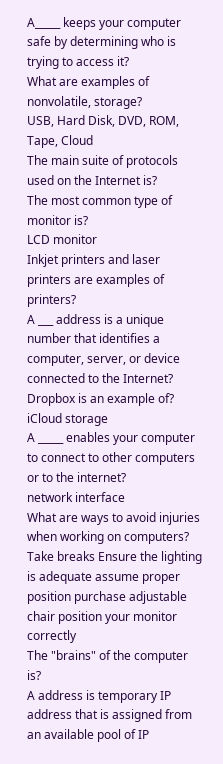A_____ keeps your computer safe by determining who is trying to access it?
What are examples of nonvolatile, storage?
USB, Hard Disk, DVD, ROM, Tape, Cloud
The main suite of protocols used on the Internet is?
The most common type of monitor is?
LCD monitor
Inkjet printers and laser printers are examples of printers?
A ___ address is a unique number that identifies a computer, server, or device connected to the Internet?
Dropbox is an example of?
iCloud storage
A _____ enables your computer to connect to other computers or to the internet?
network interface
What are ways to avoid injuries when working on computers?
Take breaks Ensure the lighting is adequate assume proper position purchase adjustable chair position your monitor correctly
The "brains" of the computer is?
A address is temporary IP address that is assigned from an available pool of IP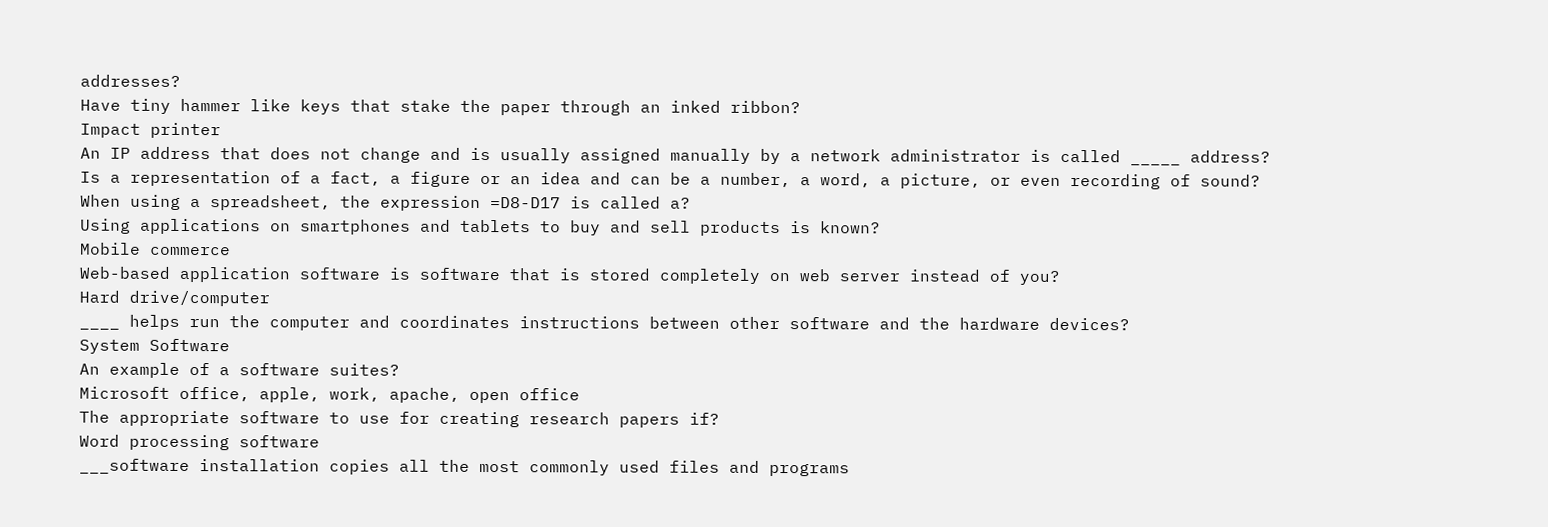addresses?
Have tiny hammer like keys that stake the paper through an inked ribbon?
Impact printer
An IP address that does not change and is usually assigned manually by a network administrator is called _____ address?
Is a representation of a fact, a figure or an idea and can be a number, a word, a picture, or even recording of sound?
When using a spreadsheet, the expression =D8-D17 is called a?
Using applications on smartphones and tablets to buy and sell products is known?
Mobile commerce
Web-based application software is software that is stored completely on web server instead of you?
Hard drive/computer
____ helps run the computer and coordinates instructions between other software and the hardware devices?
System Software
An example of a software suites?
Microsoft office, apple, work, apache, open office
The appropriate software to use for creating research papers if?
Word processing software
___software installation copies all the most commonly used files and programs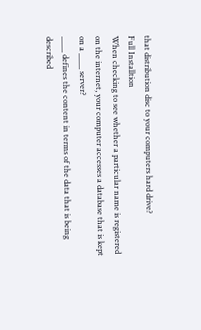that distribution disc to your computers hard drive?
Full Installtion
When checking to see whether a particular name is registered on the internet, your computer accesses a database that is kept on a ____ server?
____ defines the content in terms of the data that is being described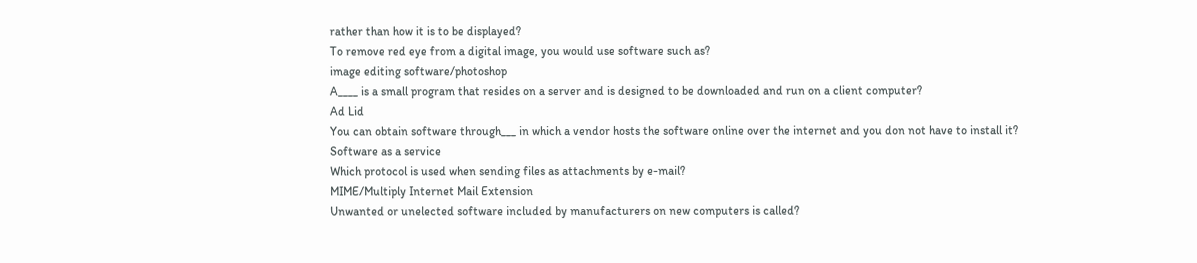rather than how it is to be displayed?
To remove red eye from a digital image, you would use software such as?
image editing software/photoshop
A____ is a small program that resides on a server and is designed to be downloaded and run on a client computer?
Ad Lid
You can obtain software through___ in which a vendor hosts the software online over the internet and you don not have to install it?
Software as a service
Which protocol is used when sending files as attachments by e-mail?
MIME/Multiply Internet Mail Extension
Unwanted or unelected software included by manufacturers on new computers is called?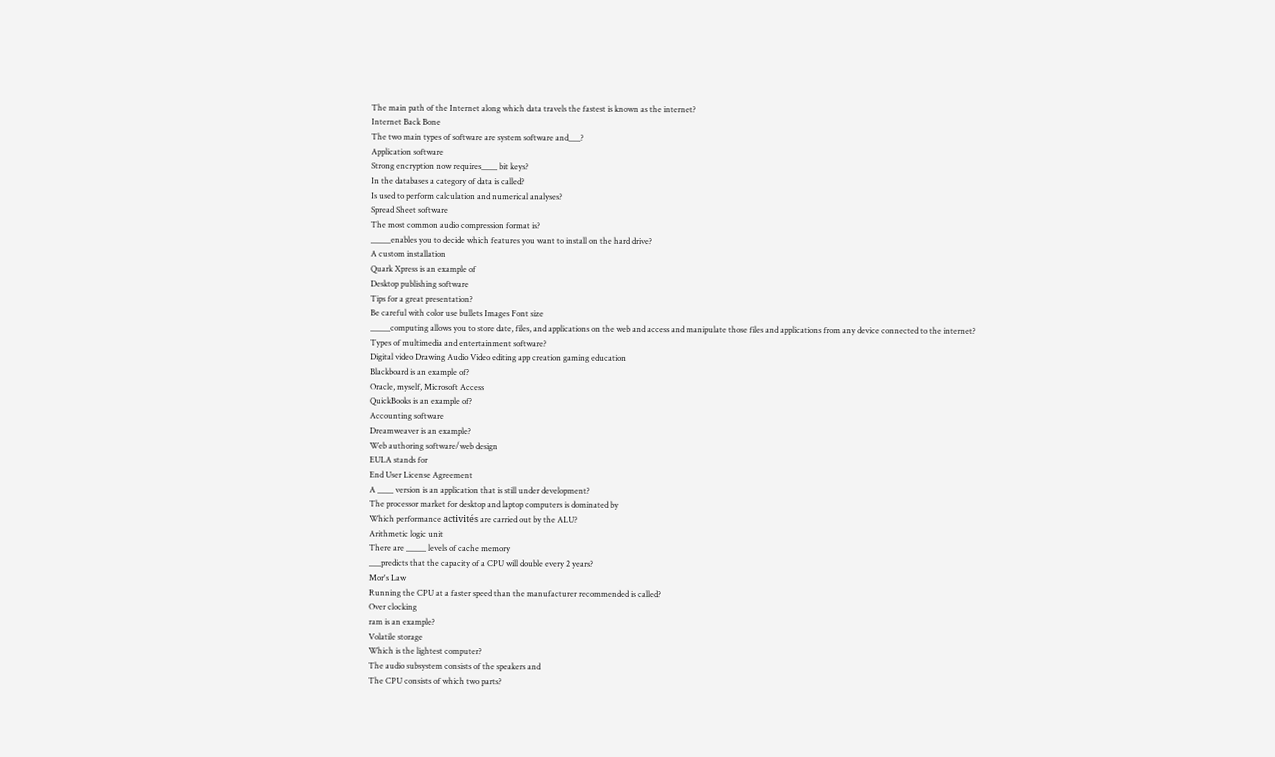The main path of the Internet along which data travels the fastest is known as the internet?
Internet Back Bone
The two main types of software are system software and___?
Application software
Strong encryption now requires____ bit keys?
In the databases a category of data is called?
Is used to perform calculation and numerical analyses?
Spread Sheet software
The most common audio compression format is?
_____enables you to decide which features you want to install on the hard drive?
A custom installation
Quark Xpress is an example of
Desktop publishing software
Tips for a great presentation?
Be careful with color use bullets Images Font size
_____computing allows you to store date, files, and applications on the web and access and manipulate those files and applications from any device connected to the internet?
Types of multimedia and entertainment software?
Digital video Drawing Audio Video editing app creation gaming education
Blackboard is an example of?
Oracle, myself, Microsoft Access
QuickBooks is an example of?
Accounting software
Dreamweaver is an example?
Web authoring software/web design
EULA stands for
End User License Agreement
A ____ version is an application that is still under development?
The processor market for desktop and laptop computers is dominated by
Which performance activités are carried out by the ALU?
Arithmetic logic unit
There are _____ levels of cache memory
___predicts that the capacity of a CPU will double every 2 years?
Mor's Law
Running the CPU at a faster speed than the manufacturer recommended is called?
Over clocking
ram is an example?
Volatile storage
Which is the lightest computer?
The audio subsystem consists of the speakers and
The CPU consists of which two parts?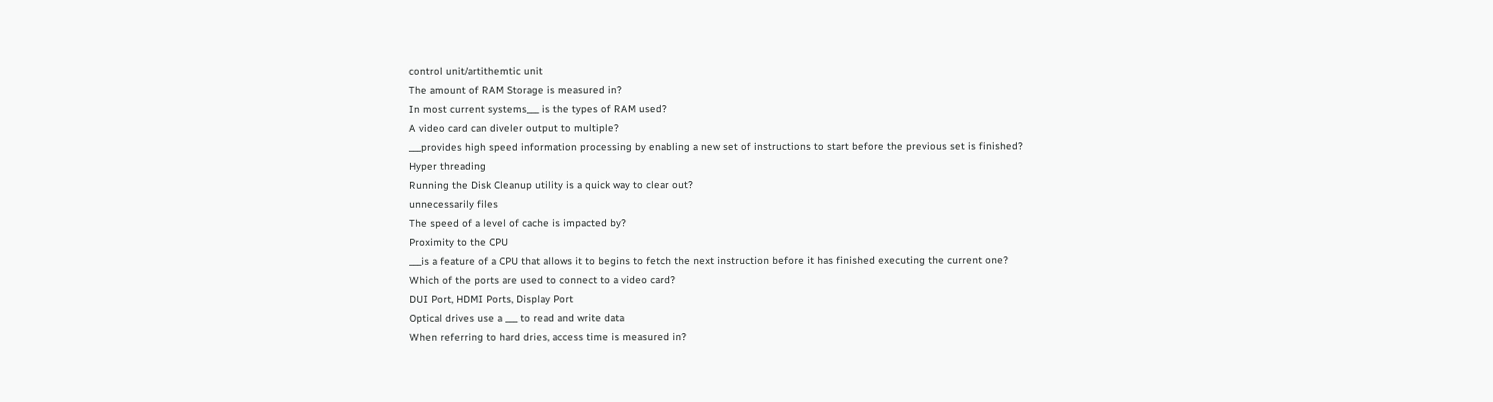control unit/artithemtic unit
The amount of RAM Storage is measured in?
In most current systems___ is the types of RAM used?
A video card can diveler output to multiple?
___provides high speed information processing by enabling a new set of instructions to start before the previous set is finished?
Hyper threading
Running the Disk Cleanup utility is a quick way to clear out?
unnecessarily files
The speed of a level of cache is impacted by?
Proximity to the CPU
___is a feature of a CPU that allows it to begins to fetch the next instruction before it has finished executing the current one?
Which of the ports are used to connect to a video card?
DUI Port, HDMI Ports, Display Port
Optical drives use a ___ to read and write data
When referring to hard dries, access time is measured in?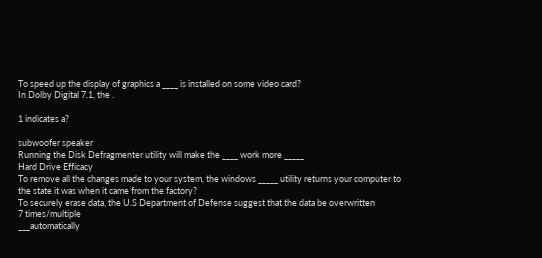To speed up the display of graphics a ____ is installed on some video card?
In Dolby Digital 7.1, the .

1 indicates a?

subwoofer speaker
Running the Disk Defragmenter utility will make the ____ work more _____
Hard Drive Efficacy
To remove all the changes made to your system, the windows _____ utility returns your computer to the state it was when it came from the factory?
To securely erase data, the U.S Department of Defense suggest that the data be overwritten
7 times/multiple
___automatically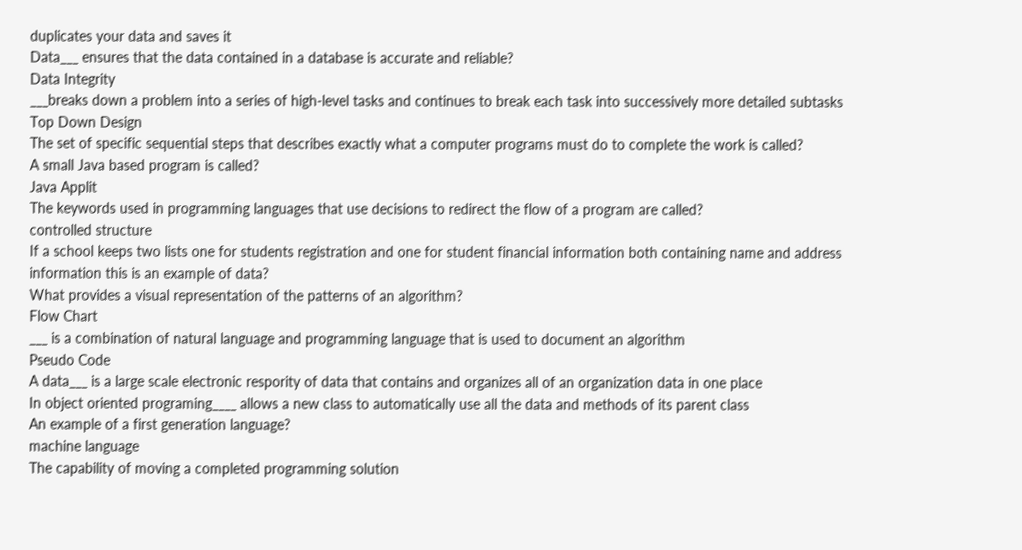duplicates your data and saves it
Data___ ensures that the data contained in a database is accurate and reliable?
Data Integrity
___breaks down a problem into a series of high-level tasks and continues to break each task into successively more detailed subtasks
Top Down Design
The set of specific sequential steps that describes exactly what a computer programs must do to complete the work is called?
A small Java based program is called?
Java Applit
The keywords used in programming languages that use decisions to redirect the flow of a program are called?
controlled structure
If a school keeps two lists one for students registration and one for student financial information both containing name and address information this is an example of data?
What provides a visual representation of the patterns of an algorithm?
Flow Chart
___ is a combination of natural language and programming language that is used to document an algorithm
Pseudo Code
A data___ is a large scale electronic respority of data that contains and organizes all of an organization data in one place
In object oriented programing____ allows a new class to automatically use all the data and methods of its parent class
An example of a first generation language?
machine language
The capability of moving a completed programming solution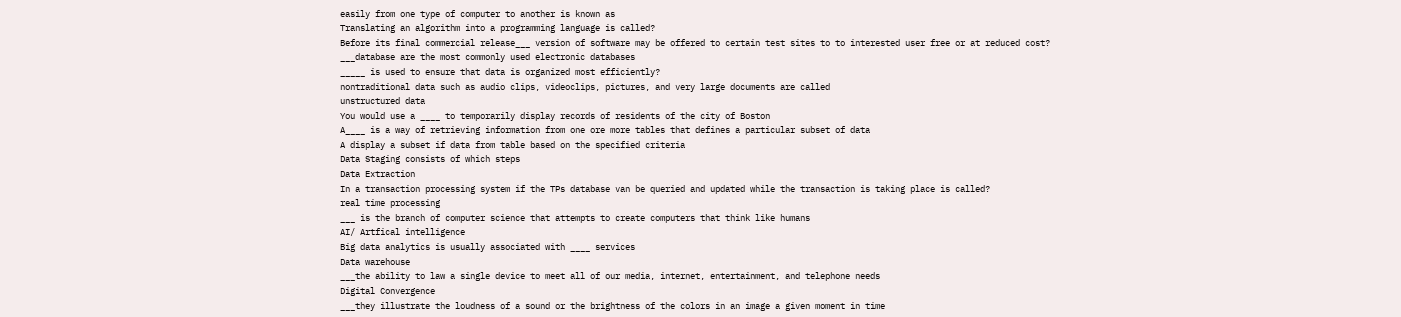easily from one type of computer to another is known as
Translating an algorithm into a programming language is called?
Before its final commercial release___ version of software may be offered to certain test sites to to interested user free or at reduced cost?
___database are the most commonly used electronic databases
_____ is used to ensure that data is organized most efficiently?
nontraditional data such as audio clips, videoclips, pictures, and very large documents are called
unstructured data
You would use a ____ to temporarily display records of residents of the city of Boston
A____ is a way of retrieving information from one ore more tables that defines a particular subset of data
A display a subset if data from table based on the specified criteria
Data Staging consists of which steps
Data Extraction
In a transaction processing system if the TPs database van be queried and updated while the transaction is taking place is called?
real time processing
___ is the branch of computer science that attempts to create computers that think like humans
AI/ Artfical intelligence
Big data analytics is usually associated with ____ services
Data warehouse
___the ability to law a single device to meet all of our media, internet, entertainment, and telephone needs
Digital Convergence
___they illustrate the loudness of a sound or the brightness of the colors in an image a given moment in time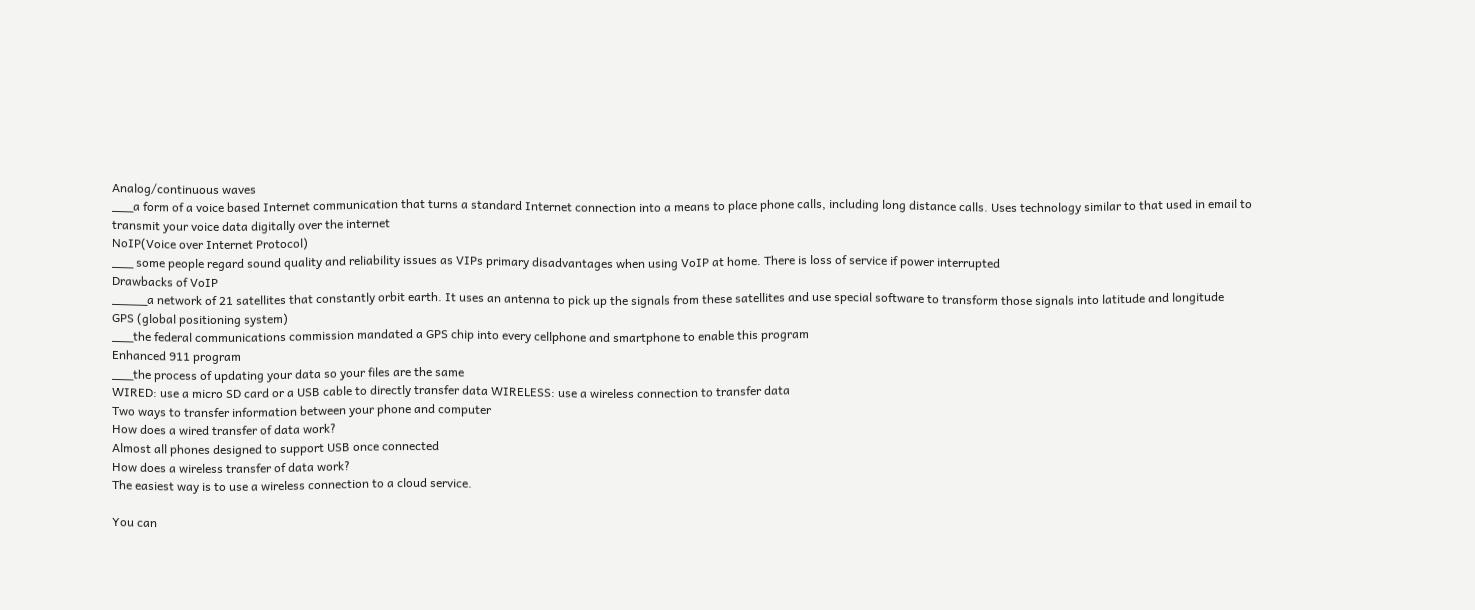Analog/continuous waves
___a form of a voice based Internet communication that turns a standard Internet connection into a means to place phone calls, including long distance calls. Uses technology similar to that used in email to transmit your voice data digitally over the internet
NoIP(Voice over Internet Protocol)
___ some people regard sound quality and reliability issues as VIPs primary disadvantages when using VoIP at home. There is loss of service if power interrupted
Drawbacks of VoIP
_____a network of 21 satellites that constantly orbit earth. It uses an antenna to pick up the signals from these satellites and use special software to transform those signals into latitude and longitude
GPS (global positioning system)
___the federal communications commission mandated a GPS chip into every cellphone and smartphone to enable this program
Enhanced 911 program
___the process of updating your data so your files are the same
WIRED: use a micro SD card or a USB cable to directly transfer data WIRELESS: use a wireless connection to transfer data
Two ways to transfer information between your phone and computer
How does a wired transfer of data work?
Almost all phones designed to support USB once connected
How does a wireless transfer of data work?
The easiest way is to use a wireless connection to a cloud service.

You can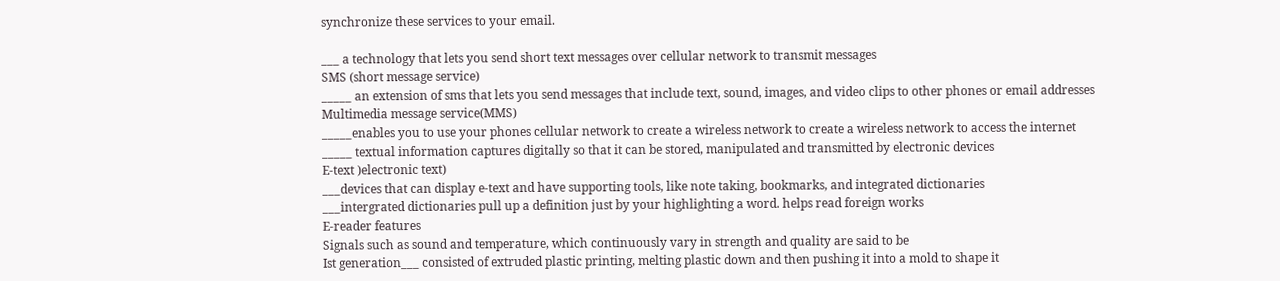synchronize these services to your email.

___ a technology that lets you send short text messages over cellular network to transmit messages
SMS (short message service)
_____ an extension of sms that lets you send messages that include text, sound, images, and video clips to other phones or email addresses
Multimedia message service(MMS)
_____enables you to use your phones cellular network to create a wireless network to create a wireless network to access the internet
_____ textual information captures digitally so that it can be stored, manipulated and transmitted by electronic devices
E-text )electronic text)
___devices that can display e-text and have supporting tools, like note taking, bookmarks, and integrated dictionaries
___intergrated dictionaries pull up a definition just by your highlighting a word. helps read foreign works
E-reader features
Signals such as sound and temperature, which continuously vary in strength and quality are said to be
Ist generation___ consisted of extruded plastic printing, melting plastic down and then pushing it into a mold to shape it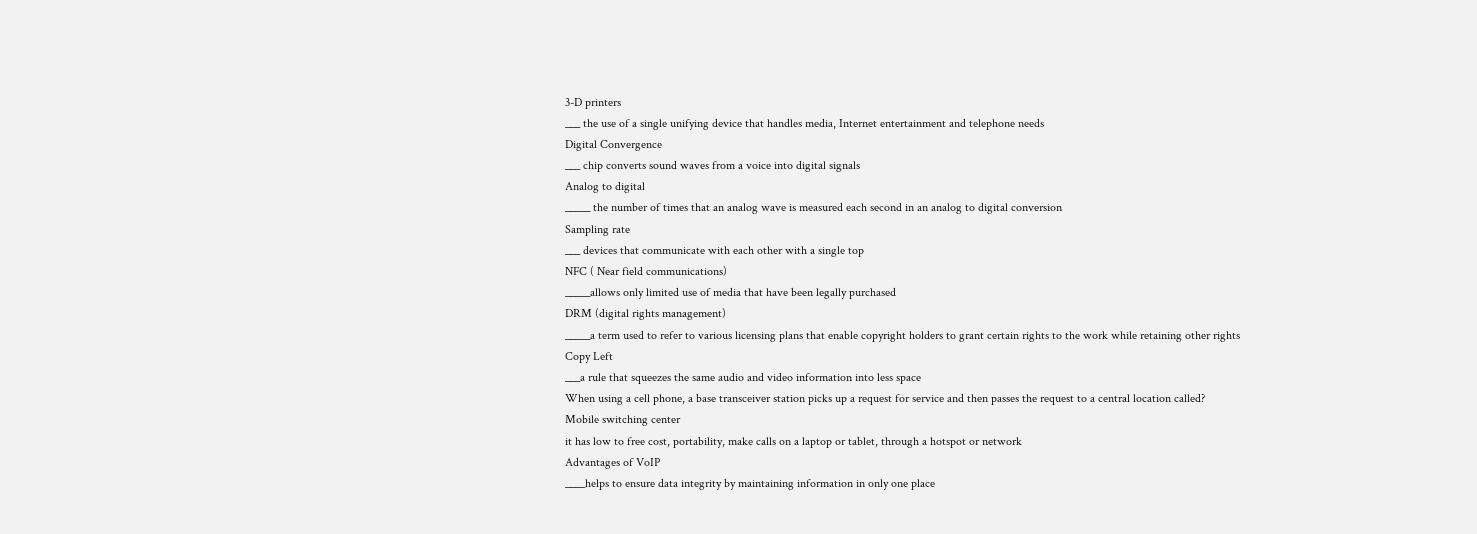3-D printers
___ the use of a single unifying device that handles media, Internet entertainment and telephone needs
Digital Convergence
___ chip converts sound waves from a voice into digital signals
Analog to digital
_____ the number of times that an analog wave is measured each second in an analog to digital conversion
Sampling rate
___ devices that communicate with each other with a single top
NFC ( Near field communications)
_____allows only limited use of media that have been legally purchased
DRM (digital rights management)
_____a term used to refer to various licensing plans that enable copyright holders to grant certain rights to the work while retaining other rights
Copy Left
___a rule that squeezes the same audio and video information into less space
When using a cell phone, a base transceiver station picks up a request for service and then passes the request to a central location called?
Mobile switching center
it has low to free cost, portability, make calls on a laptop or tablet, through a hotspot or network
Advantages of VoIP
____helps to ensure data integrity by maintaining information in only one place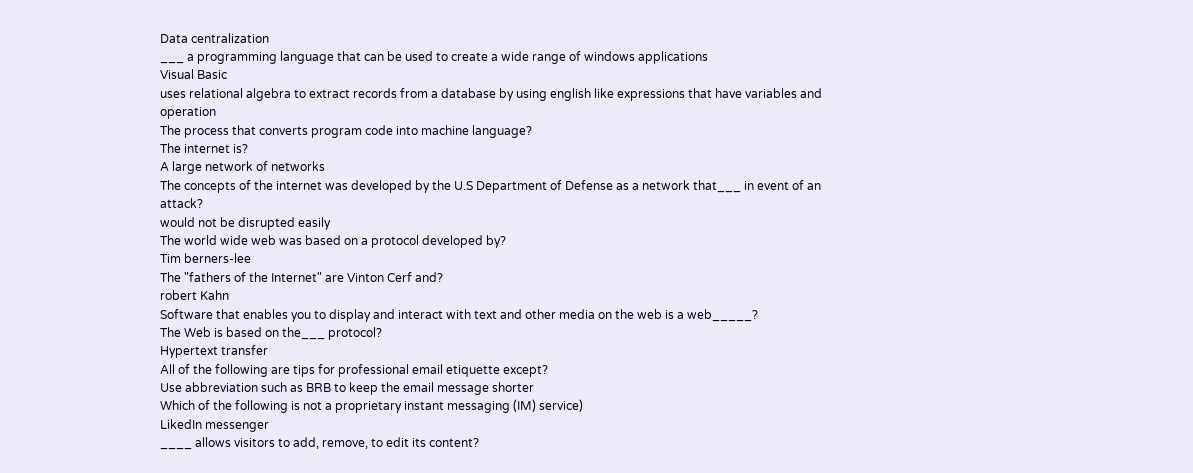Data centralization
___ a programming language that can be used to create a wide range of windows applications
Visual Basic
uses relational algebra to extract records from a database by using english like expressions that have variables and operation
The process that converts program code into machine language?
The internet is?
A large network of networks
The concepts of the internet was developed by the U.S Department of Defense as a network that___ in event of an attack?
would not be disrupted easily
The world wide web was based on a protocol developed by?
Tim berners-lee
The "fathers of the Internet" are Vinton Cerf and?
robert Kahn
Software that enables you to display and interact with text and other media on the web is a web_____?
The Web is based on the___ protocol?
Hypertext transfer
All of the following are tips for professional email etiquette except?
Use abbreviation such as BRB to keep the email message shorter
Which of the following is not a proprietary instant messaging (IM) service)
LikedIn messenger
____ allows visitors to add, remove, to edit its content?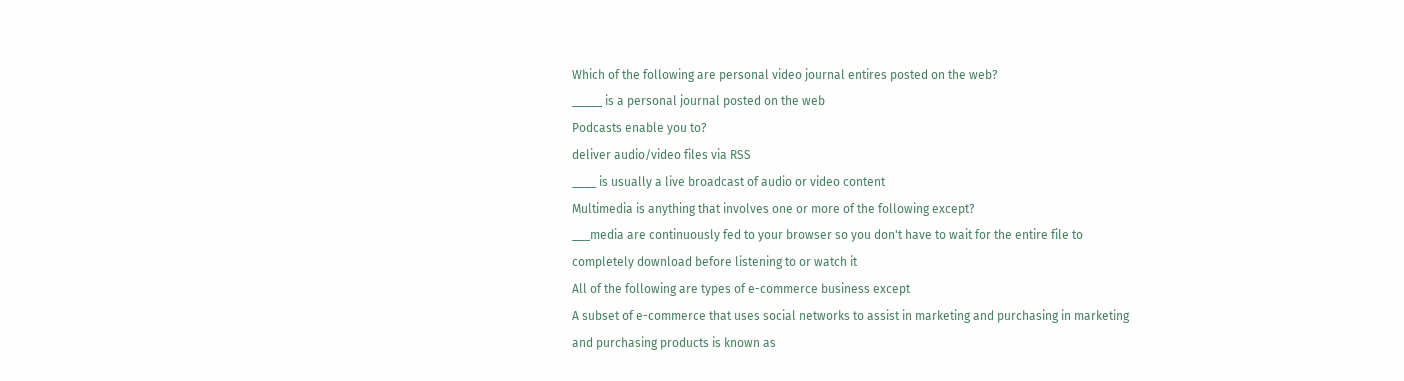Which of the following are personal video journal entires posted on the web?
_____ is a personal journal posted on the web
Podcasts enable you to?
deliver audio/video files via RSS
____ is usually a live broadcast of audio or video content
Multimedia is anything that involves one or more of the following except?
___media are continuously fed to your browser so you don't have to wait for the entire file to completely download before listening to or watch it
All of the following are types of e-commerce business except
A subset of e-commerce that uses social networks to assist in marketing and purchasing in marketing and purchasing products is known as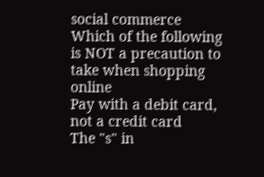social commerce
Which of the following is NOT a precaution to take when shopping online
Pay with a debit card, not a credit card
The "s" in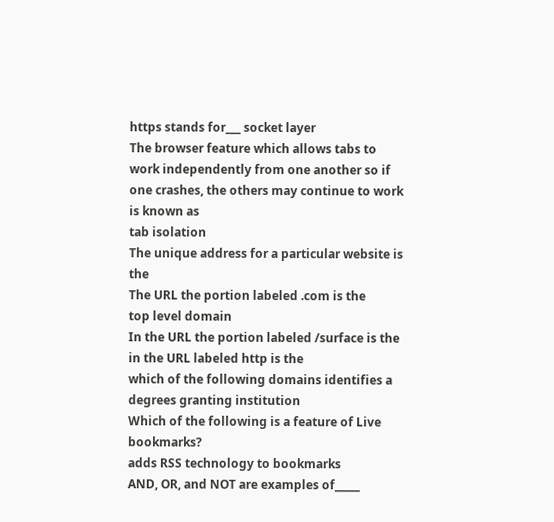https stands for___ socket layer
The browser feature which allows tabs to work independently from one another so if one crashes, the others may continue to work is known as
tab isolation
The unique address for a particular website is the
The URL the portion labeled .com is the
top level domain
In the URL the portion labeled /surface is the
in the URL labeled http is the
which of the following domains identifies a degrees granting institution
Which of the following is a feature of Live bookmarks?
adds RSS technology to bookmarks
AND, OR, and NOT are examples of_____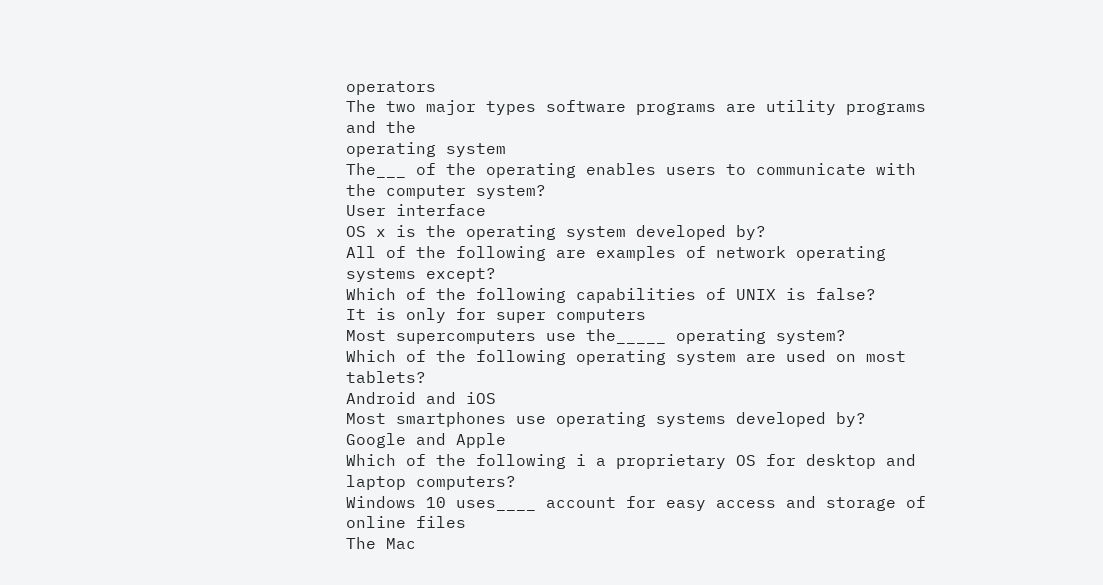operators
The two major types software programs are utility programs and the
operating system
The___ of the operating enables users to communicate with the computer system?
User interface
OS x is the operating system developed by?
All of the following are examples of network operating systems except?
Which of the following capabilities of UNIX is false?
It is only for super computers
Most supercomputers use the_____ operating system?
Which of the following operating system are used on most tablets?
Android and iOS
Most smartphones use operating systems developed by?
Google and Apple
Which of the following i a proprietary OS for desktop and laptop computers?
Windows 10 uses____ account for easy access and storage of online files
The Mac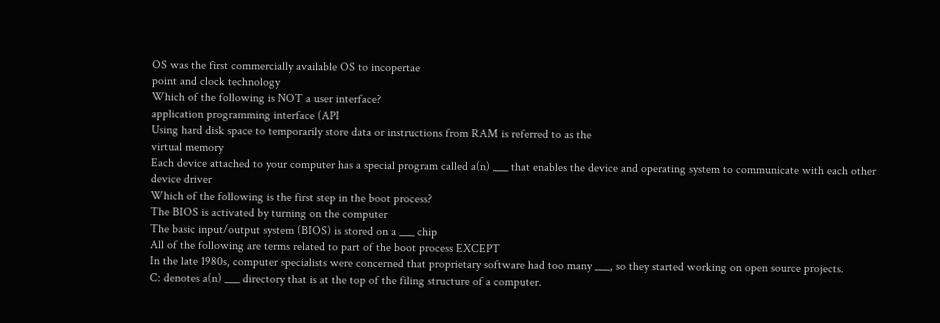OS was the first commercially available OS to incopertae
point and clock technology
Which of the following is NOT a user interface?
application programming interface (API
Using hard disk space to temporarily store data or instructions from RAM is referred to as the
virtual memory
Each device attached to your computer has a special program called a(n) ___ that enables the device and operating system to communicate with each other
device driver
Which of the following is the first step in the boot process?
The BIOS is activated by turning on the computer
The basic input/output system (BIOS) is stored on a ___ chip
All of the following are terms related to part of the boot process EXCEPT
In the late 1980s, computer specialists were concerned that proprietary software had too many ___, so they started working on open source projects.
C: denotes a(n) ___ directory that is at the top of the filing structure of a computer.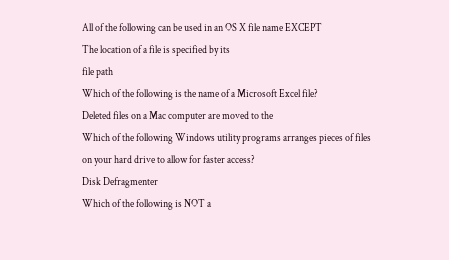All of the following can be used in an OS X file name EXCEPT
The location of a file is specified by its
file path
Which of the following is the name of a Microsoft Excel file?
Deleted files on a Mac computer are moved to the
Which of the following Windows utility programs arranges pieces of files on your hard drive to allow for faster access?
Disk Defragmenter
Which of the following is NOT a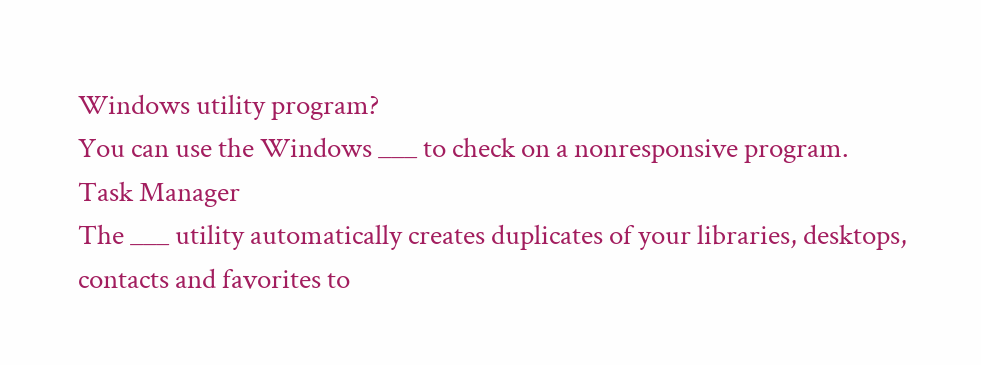Windows utility program?
You can use the Windows ___ to check on a nonresponsive program.
Task Manager
The ___ utility automatically creates duplicates of your libraries, desktops, contacts and favorites to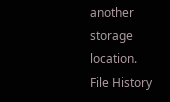another storage location.
File History